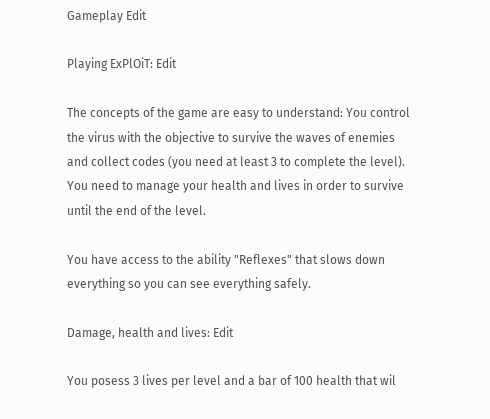Gameplay Edit

Playing ExPlOiT: Edit

The concepts of the game are easy to understand: You control the virus with the objective to survive the waves of enemies and collect codes (you need at least 3 to complete the level). You need to manage your health and lives in order to survive until the end of the level.

You have access to the ability "Reflexes" that slows down everything so you can see everything safely.

Damage, health and lives: Edit

You posess 3 lives per level and a bar of 100 health that wil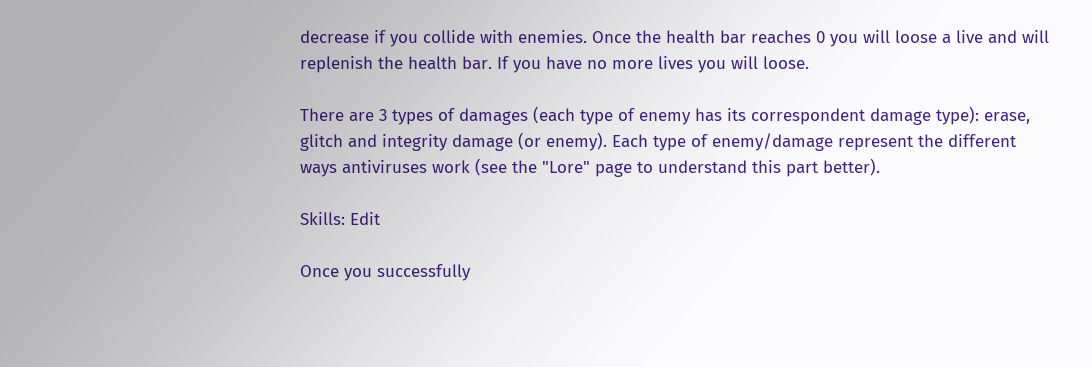decrease if you collide with enemies. Once the health bar reaches 0 you will loose a live and will replenish the health bar. If you have no more lives you will loose.

There are 3 types of damages (each type of enemy has its correspondent damage type): erase, glitch and integrity damage (or enemy). Each type of enemy/damage represent the different ways antiviruses work (see the "Lore" page to understand this part better).

Skills: Edit

Once you successfully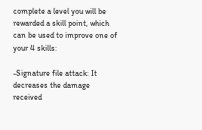complete a level you will be rewarded a skill point, which can be used to improve one of your 4 skills:

-Signature file attack: It decreases the damage received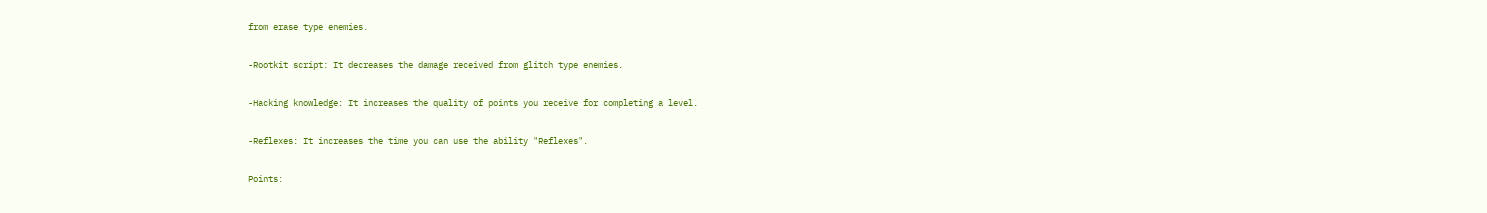from erase type enemies.

-Rootkit script: It decreases the damage received from glitch type enemies.

-Hacking knowledge: It increases the quality of points you receive for completing a level.

-Reflexes: It increases the time you can use the ability "Reflexes".

Points: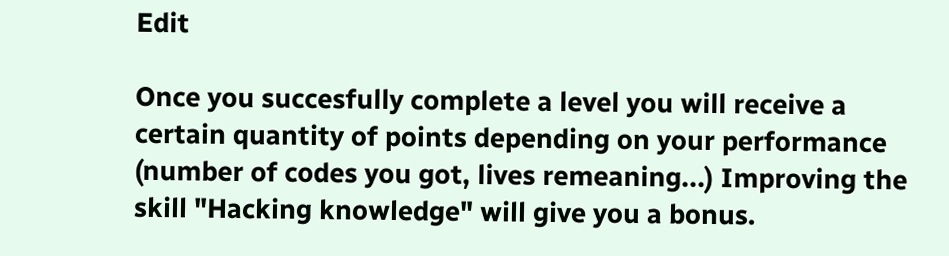Edit

Once you succesfully complete a level you will receive a certain quantity of points depending on your performance (number of codes you got, lives remeaning...) Improving the skill "Hacking knowledge" will give you a bonus.